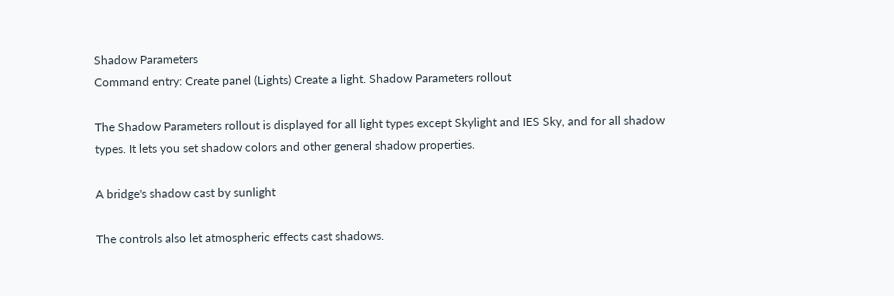Shadow Parameters
Command entry: Create panel (Lights) Create a light. Shadow Parameters rollout

The Shadow Parameters rollout is displayed for all light types except Skylight and IES Sky, and for all shadow types. It lets you set shadow colors and other general shadow properties.

A bridge's shadow cast by sunlight

The controls also let atmospheric effects cast shadows.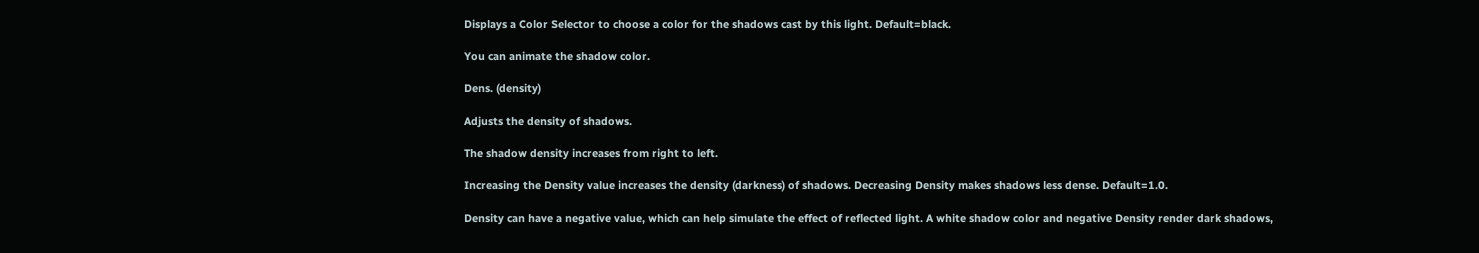Displays a Color Selector to choose a color for the shadows cast by this light. Default=black.

You can animate the shadow color.

Dens. (density)

Adjusts the density of shadows.

The shadow density increases from right to left.

Increasing the Density value increases the density (darkness) of shadows. Decreasing Density makes shadows less dense. Default=1.0.

Density can have a negative value, which can help simulate the effect of reflected light. A white shadow color and negative Density render dark shadows,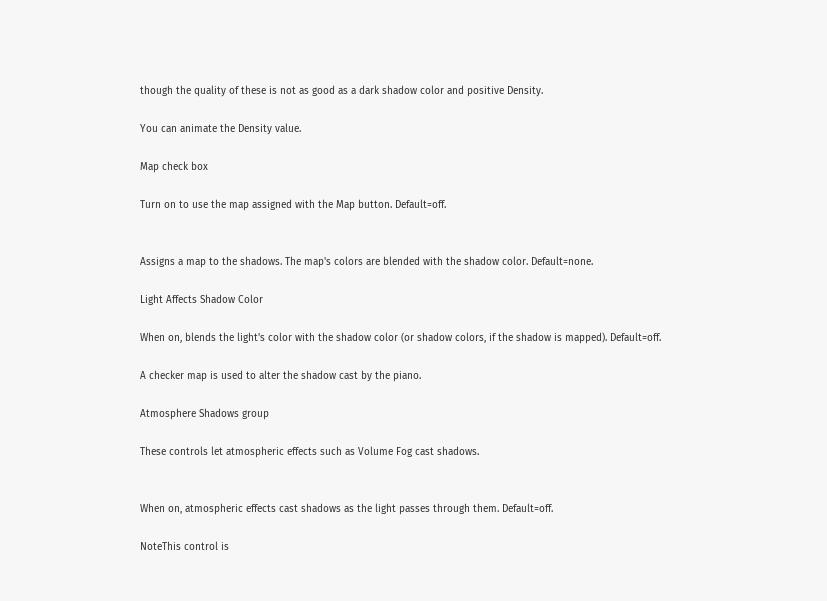though the quality of these is not as good as a dark shadow color and positive Density.

You can animate the Density value.

Map check box

Turn on to use the map assigned with the Map button. Default=off.


Assigns a map to the shadows. The map's colors are blended with the shadow color. Default=none.

Light Affects Shadow Color

When on, blends the light's color with the shadow color (or shadow colors, if the shadow is mapped). Default=off.

A checker map is used to alter the shadow cast by the piano.

Atmosphere Shadows group

These controls let atmospheric effects such as Volume Fog cast shadows.


When on, atmospheric effects cast shadows as the light passes through them. Default=off.

NoteThis control is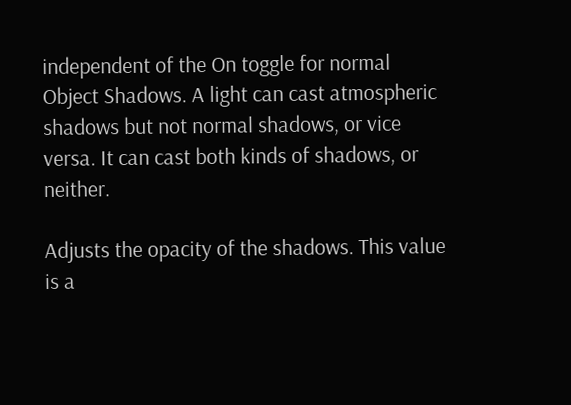independent of the On toggle for normal Object Shadows. A light can cast atmospheric shadows but not normal shadows, or vice versa. It can cast both kinds of shadows, or neither.

Adjusts the opacity of the shadows. This value is a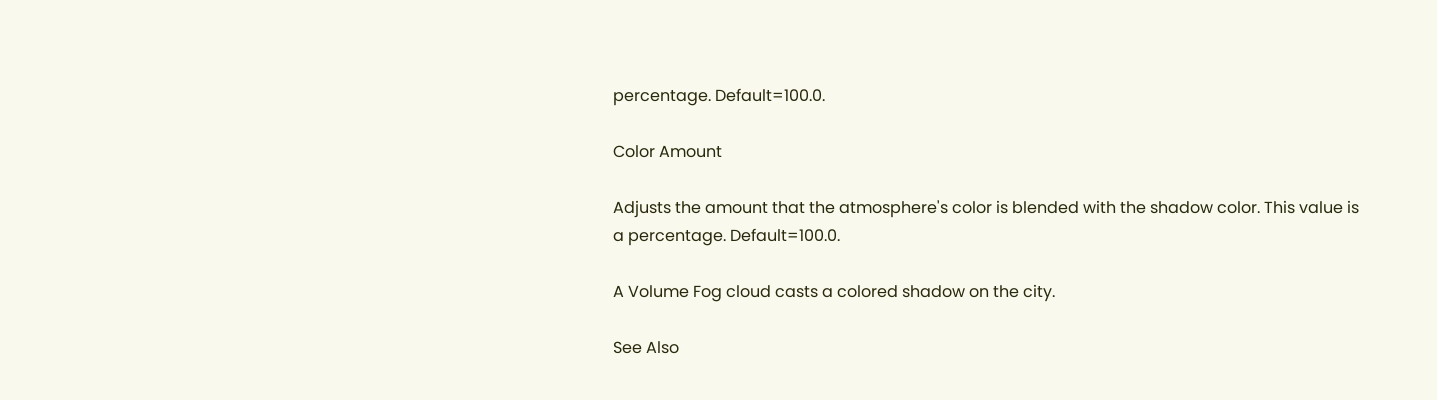percentage. Default=100.0.

Color Amount

Adjusts the amount that the atmosphere's color is blended with the shadow color. This value is a percentage. Default=100.0.

A Volume Fog cloud casts a colored shadow on the city.

See Also